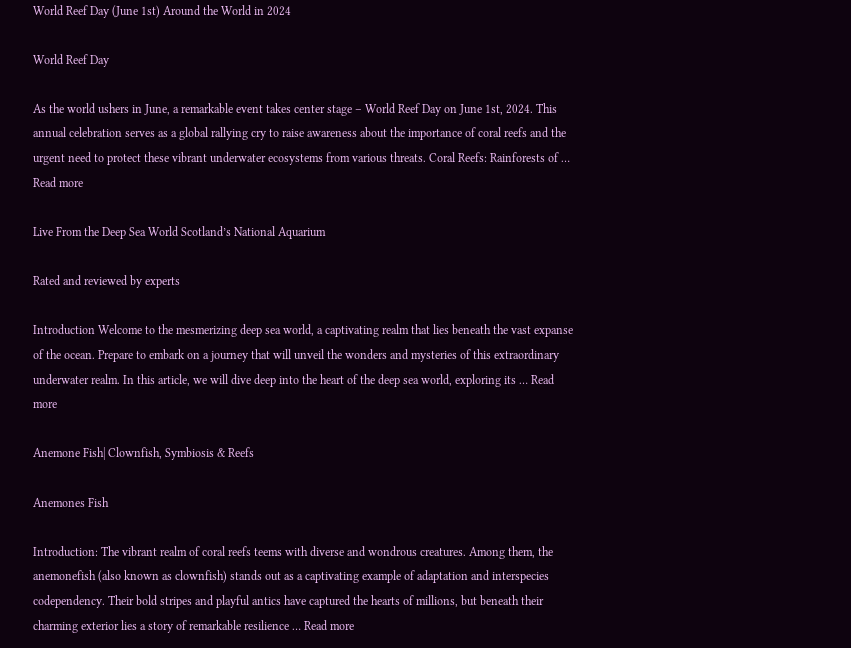World Reef Day (June 1st) Around the World in 2024

World Reef Day

As the world ushers in June, a remarkable event takes center stage – World Reef Day on June 1st, 2024. This annual celebration serves as a global rallying cry to raise awareness about the importance of coral reefs and the urgent need to protect these vibrant underwater ecosystems from various threats. Coral Reefs: Rainforests of … Read more

Live From the Deep Sea World Scotland’s National Aquarium

Rated and reviewed by experts

Introduction Welcome to the mesmerizing deep sea world, a captivating realm that lies beneath the vast expanse of the ocean. Prepare to embark on a journey that will unveil the wonders and mysteries of this extraordinary underwater realm. In this article, we will dive deep into the heart of the deep sea world, exploring its … Read more

Anemone Fish| Clownfish, Symbiosis & Reefs

Anemones Fish

Introduction: The vibrant realm of coral reefs teems with diverse and wondrous creatures. Among them, the anemonefish (also known as clownfish) stands out as a captivating example of adaptation and interspecies codependency. Their bold stripes and playful antics have captured the hearts of millions, but beneath their charming exterior lies a story of remarkable resilience … Read more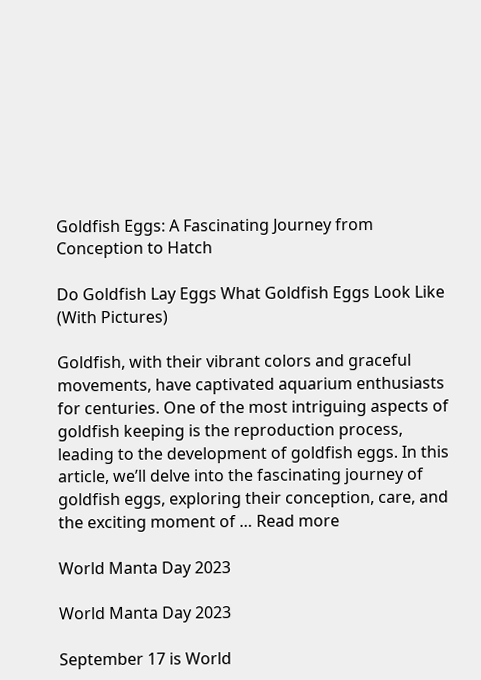Goldfish Eggs: A Fascinating Journey from Conception to Hatch

Do Goldfish Lay Eggs What Goldfish Eggs Look Like (With Pictures)

Goldfish, with their vibrant colors and graceful movements, have captivated aquarium enthusiasts for centuries. One of the most intriguing aspects of goldfish keeping is the reproduction process, leading to the development of goldfish eggs. In this article, we’ll delve into the fascinating journey of goldfish eggs, exploring their conception, care, and the exciting moment of … Read more

World Manta Day 2023

World Manta Day 2023

September 17 is World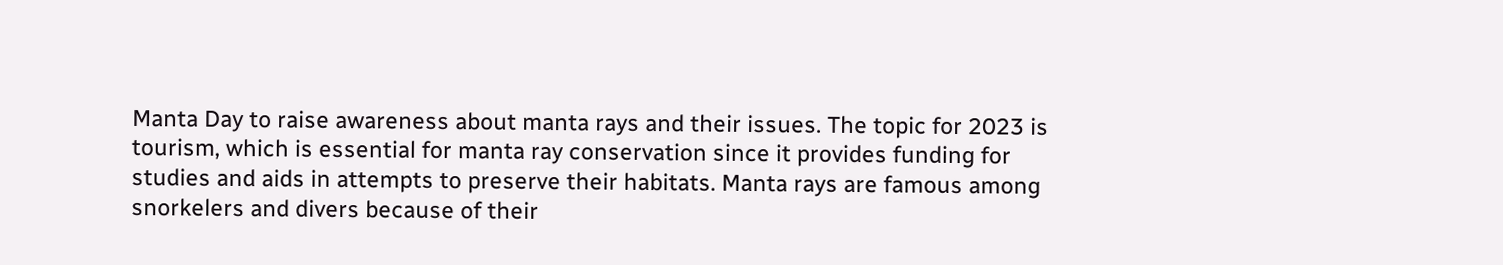Manta Day to raise awareness about manta rays and their issues. The topic for 2023 is tourism, which is essential for manta ray conservation since it provides funding for studies and aids in attempts to preserve their habitats. Manta rays are famous among snorkelers and divers because of their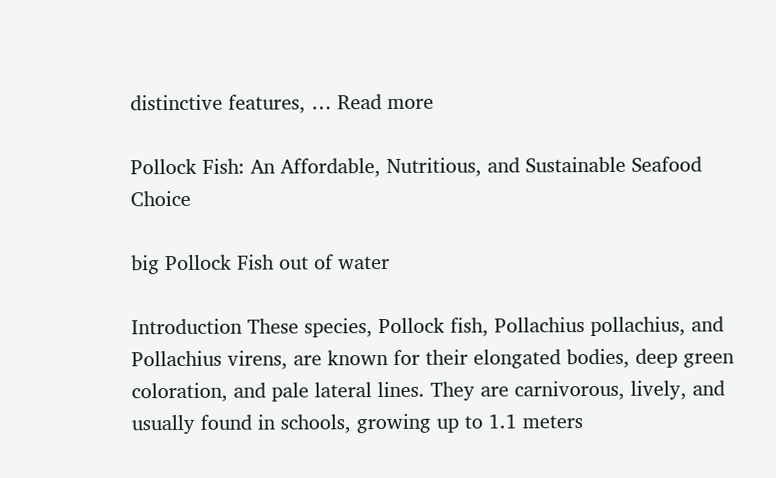distinctive features, … Read more

Pollock Fish: An Affordable, Nutritious, and Sustainable Seafood Choice

big Pollock Fish out of water

Introduction These species, Pollock fish, Pollachius pollachius, and Pollachius virens, are known for their elongated bodies, deep green coloration, and pale lateral lines. They are carnivorous, lively, and usually found in schools, growing up to 1.1 meters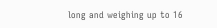long and weighing up to 16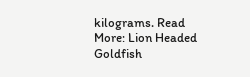kilograms. Read More: Lion Headed Goldfish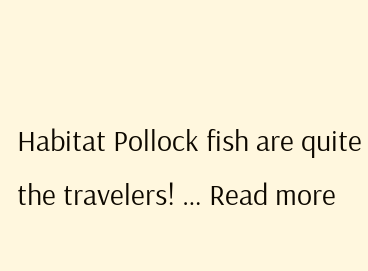Habitat Pollock fish are quite the travelers! … Read more